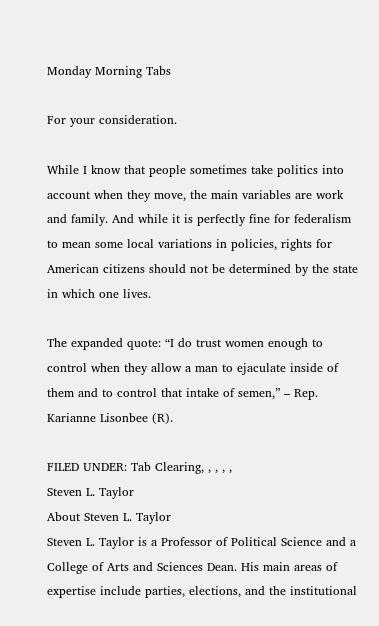Monday Morning Tabs

For your consideration.

While I know that people sometimes take politics into account when they move, the main variables are work and family. And while it is perfectly fine for federalism to mean some local variations in policies, rights for American citizens should not be determined by the state in which one lives.

The expanded quote: “I do trust women enough to control when they allow a man to ejaculate inside of them and to control that intake of semen,” – Rep. Karianne Lisonbee (R).

FILED UNDER: Tab Clearing, , , , ,
Steven L. Taylor
About Steven L. Taylor
Steven L. Taylor is a Professor of Political Science and a College of Arts and Sciences Dean. His main areas of expertise include parties, elections, and the institutional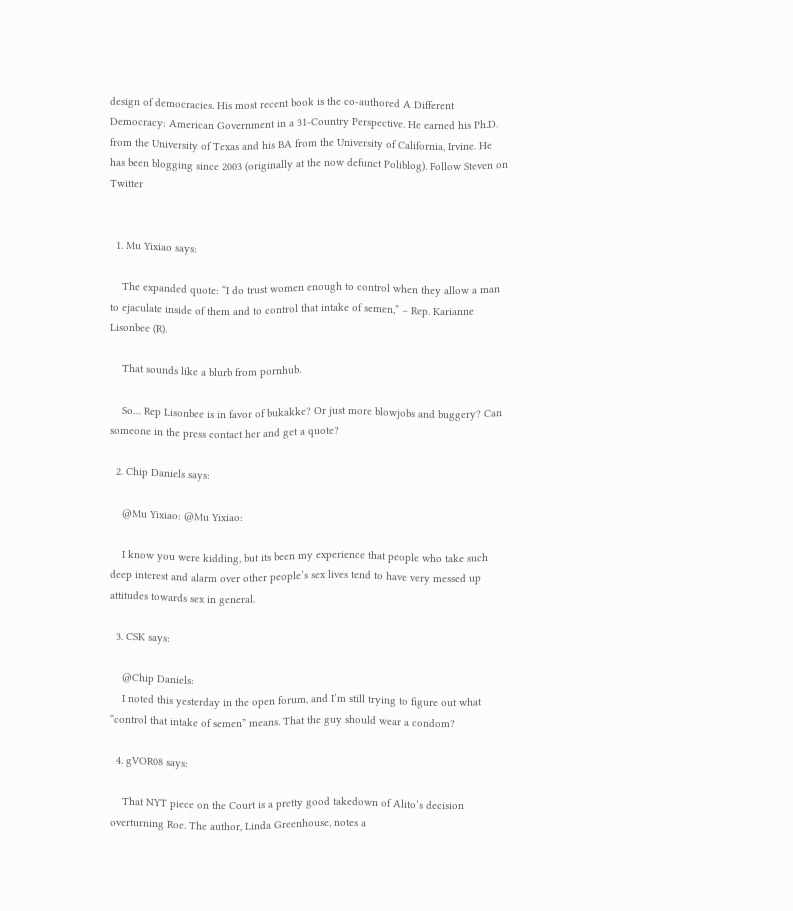design of democracies. His most recent book is the co-authored A Different Democracy: American Government in a 31-Country Perspective. He earned his Ph.D. from the University of Texas and his BA from the University of California, Irvine. He has been blogging since 2003 (originally at the now defunct Poliblog). Follow Steven on Twitter


  1. Mu Yixiao says:

    The expanded quote: “I do trust women enough to control when they allow a man to ejaculate inside of them and to control that intake of semen,” – Rep. Karianne Lisonbee (R).

    That sounds like a blurb from pornhub.

    So… Rep Lisonbee is in favor of bukakke? Or just more blowjobs and buggery? Can someone in the press contact her and get a quote?

  2. Chip Daniels says:

    @Mu Yixiao: @Mu Yixiao:

    I know you were kidding, but its been my experience that people who take such deep interest and alarm over other people’s sex lives tend to have very messed up attitudes towards sex in general.

  3. CSK says:

    @Chip Daniels:
    I noted this yesterday in the open forum, and I’m still trying to figure out what “control that intake of semen” means. That the guy should wear a condom?

  4. gVOR08 says:

    That NYT piece on the Court is a pretty good takedown of Alito’s decision overturning Roe. The author, Linda Greenhouse, notes a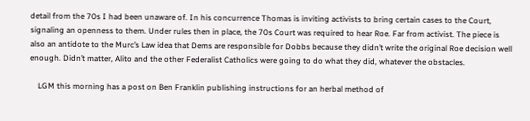detail from the 70s I had been unaware of. In his concurrence Thomas is inviting activists to bring certain cases to the Court, signaling an openness to them. Under rules then in place, the 70s Court was required to hear Roe. Far from activist. The piece is also an antidote to the Murc’s Law idea that Dems are responsible for Dobbs because they didn’t write the original Roe decision well enough. Didn’t matter, Alito and the other Federalist Catholics were going to do what they did, whatever the obstacles.

    LGM this morning has a post on Ben Franklin publishing instructions for an herbal method of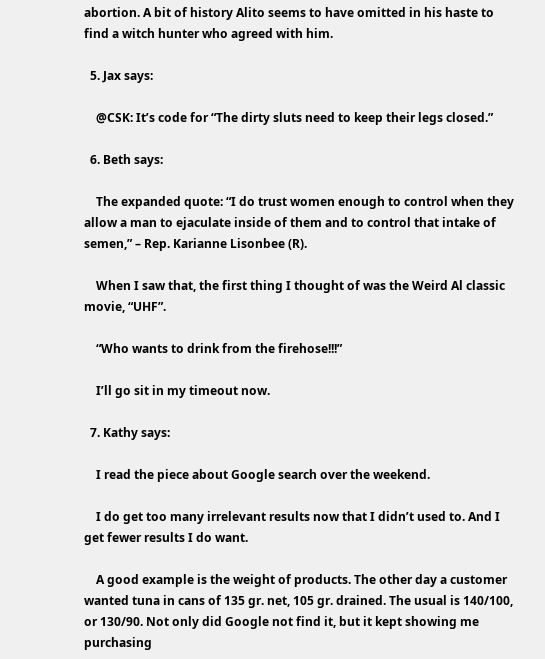abortion. A bit of history Alito seems to have omitted in his haste to find a witch hunter who agreed with him.

  5. Jax says:

    @CSK: It’s code for “The dirty sluts need to keep their legs closed.”

  6. Beth says:

    The expanded quote: “I do trust women enough to control when they allow a man to ejaculate inside of them and to control that intake of semen,” – Rep. Karianne Lisonbee (R).

    When I saw that, the first thing I thought of was the Weird Al classic movie, “UHF”.

    “Who wants to drink from the firehose!!!”

    I’ll go sit in my timeout now.

  7. Kathy says:

    I read the piece about Google search over the weekend.

    I do get too many irrelevant results now that I didn’t used to. And I get fewer results I do want.

    A good example is the weight of products. The other day a customer wanted tuna in cans of 135 gr. net, 105 gr. drained. The usual is 140/100, or 130/90. Not only did Google not find it, but it kept showing me purchasing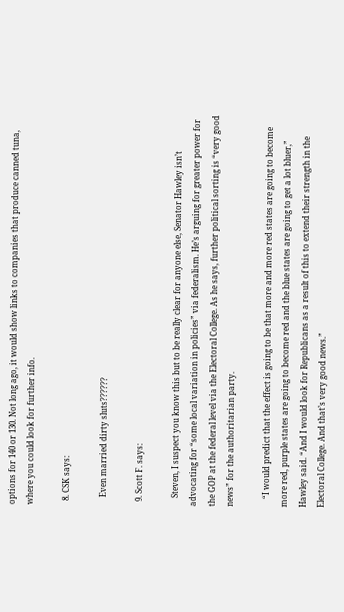options for 140 or 130. Not long ago, it would show links to companies that produce canned tuna, where you could look for further info.

  8. CSK says:

    Even married dirty sluts??????

  9. Scott F. says:

    Steven, I suspect you know this but to be really clear for anyone else, Senator Hawley isn’t advocating for “some local variation in policies” via federalism. He’s arguing for greater power for the GOP at the federal level via the Electoral College. As he says, further political sorting is “very good news” for the authoritarian party.

    “I would predict that the effect is going to be that more and more red states are going to become more red, purple states are going to become red and the blue states are going to get a lot bluer,” Hawley said. “And I would look for Republicans as a result of this to extend their strength in the Electoral College. And that’s very good news.”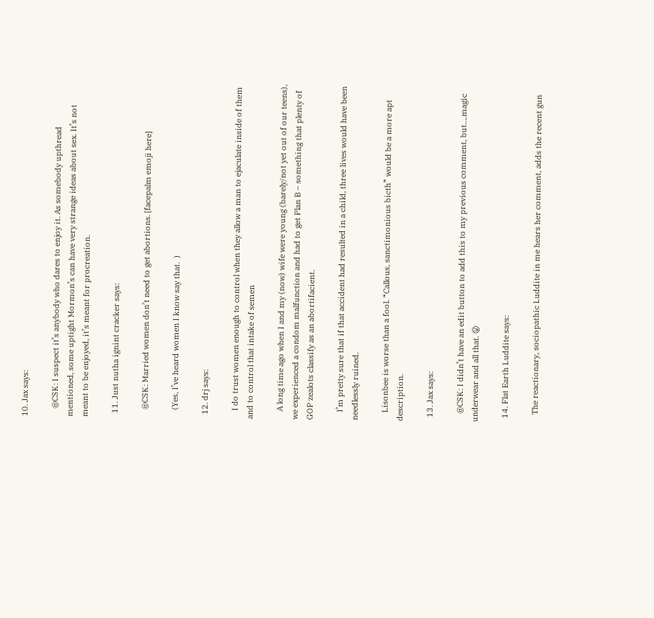10. Jax says:

    @CSK: I suspect it’s anybody who dares to enjoy it. As somebody upthread mentioned, some uptight Mormon’s can have very strange ideas about sex. It’s not meant to be enjoyed, it’s meant for procreation.

  11. Just nutha ignint cracker says:

    @CSK: Married women don’t need to get abortions. [facepalm emoji here]

    (Yes, I’ve heard women I know say that.  )

  12. drj says:

    I do trust women enough to control when they allow a man to ejaculate inside of them and to control that intake of semen

    A long time ago when I and my (now) wife were young (barely/not yet out of our teens), we experienced a condom malfunction and had to get Plan B – something that plenty of GOP zealots classify as an abortifacient.

    I’m pretty sure that if that accident had resulted in a child, three lives would have been needlessly ruined.

    Lisonbee is worse than a fool. “Callous, sanctimonious bicth” would be a more apt description.

  13. Jax says:

    @CSK: I didn’t have an edit button to add this to my previous comment, but….magic underwear and all that. 😛

  14. Flat Earth Luddite says:

    The reactionary, sociopathic Luddite in me hears her comment, adds the recent gun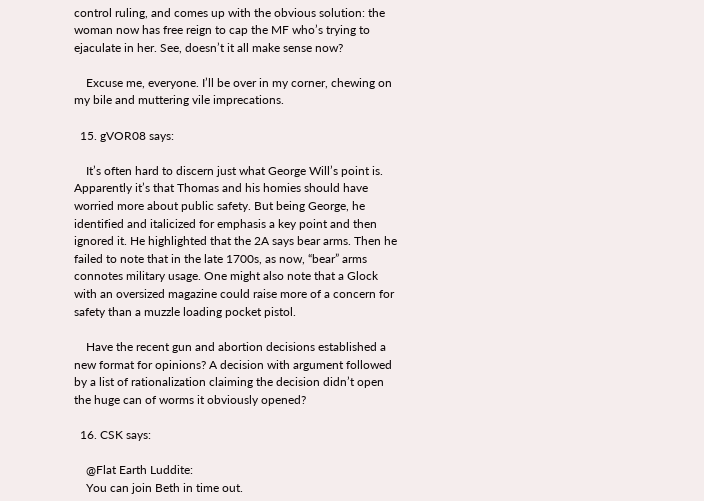control ruling, and comes up with the obvious solution: the woman now has free reign to cap the MF who’s trying to ejaculate in her. See, doesn’t it all make sense now?

    Excuse me, everyone. I’ll be over in my corner, chewing on my bile and muttering vile imprecations.

  15. gVOR08 says:

    It’s often hard to discern just what George Will’s point is. Apparently it’s that Thomas and his homies should have worried more about public safety. But being George, he identified and italicized for emphasis a key point and then ignored it. He highlighted that the 2A says bear arms. Then he failed to note that in the late 1700s, as now, “bear” arms connotes military usage. One might also note that a Glock with an oversized magazine could raise more of a concern for safety than a muzzle loading pocket pistol.

    Have the recent gun and abortion decisions established a new format for opinions? A decision with argument followed by a list of rationalization claiming the decision didn’t open the huge can of worms it obviously opened?

  16. CSK says:

    @Flat Earth Luddite:
    You can join Beth in time out.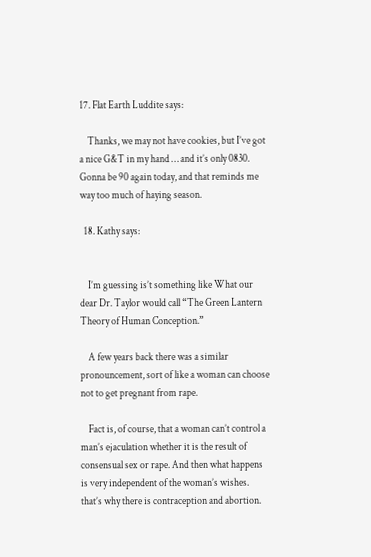17. Flat Earth Luddite says:

    Thanks, we may not have cookies, but I’ve got a nice G&T in my hand … and it’s only 0830. Gonna be 90 again today, and that reminds me way too much of haying season.

  18. Kathy says:


    I’m guessing is’t something like What our dear Dr. Taylor would call “The Green Lantern Theory of Human Conception.”

    A few years back there was a similar pronouncement, sort of like a woman can choose not to get pregnant from rape.

    Fact is, of course, that a woman can’t control a man’s ejaculation whether it is the result of consensual sex or rape. And then what happens is very independent of the woman’s wishes. that’s why there is contraception and abortion.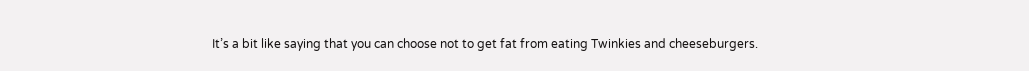It’s a bit like saying that you can choose not to get fat from eating Twinkies and cheeseburgers.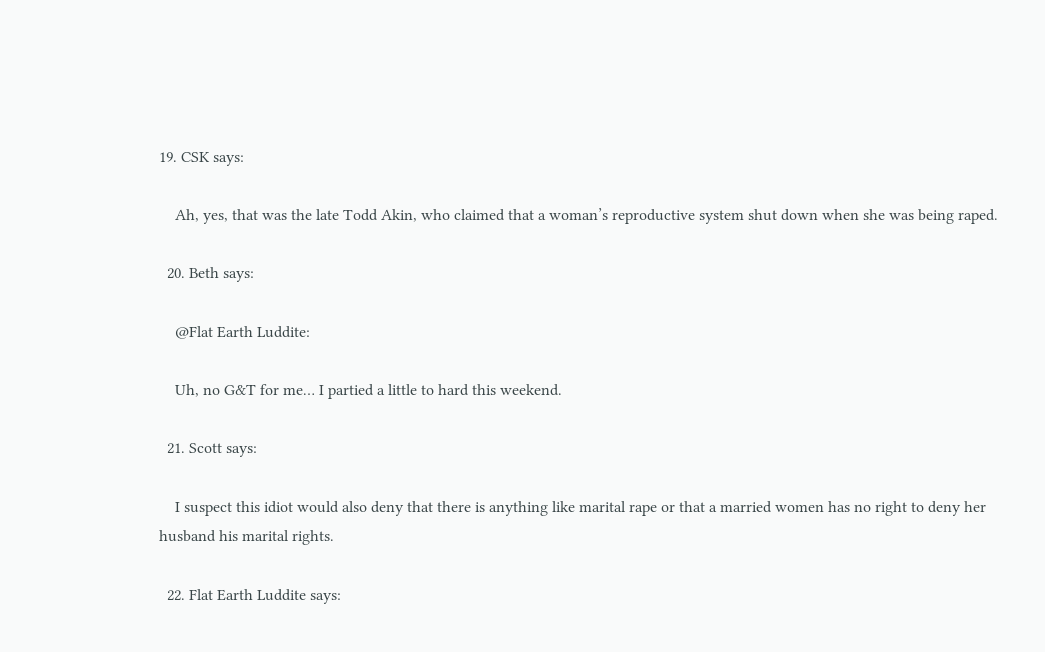19. CSK says:

    Ah, yes, that was the late Todd Akin, who claimed that a woman’s reproductive system shut down when she was being raped.

  20. Beth says:

    @Flat Earth Luddite:

    Uh, no G&T for me… I partied a little to hard this weekend.

  21. Scott says:

    I suspect this idiot would also deny that there is anything like marital rape or that a married women has no right to deny her husband his marital rights.

  22. Flat Earth Luddite says: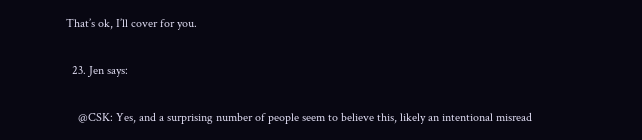That’s ok, I’ll cover for you.

  23. Jen says:

    @CSK: Yes, and a surprising number of people seem to believe this, likely an intentional misread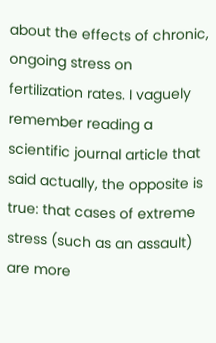about the effects of chronic, ongoing stress on fertilization rates. I vaguely remember reading a scientific journal article that said actually, the opposite is true: that cases of extreme stress (such as an assault) are more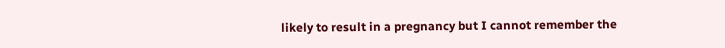likely to result in a pregnancy but I cannot remember the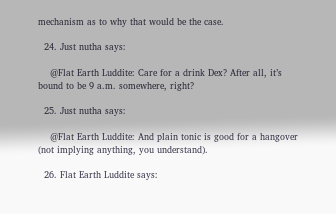mechanism as to why that would be the case.

  24. Just nutha says:

    @Flat Earth Luddite: Care for a drink Dex? After all, it’s bound to be 9 a.m. somewhere, right?

  25. Just nutha says:

    @Flat Earth Luddite: And plain tonic is good for a hangover (not implying anything, you understand).

  26. Flat Earth Luddite says: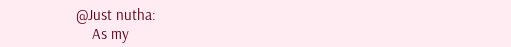@Just nutha:
    As my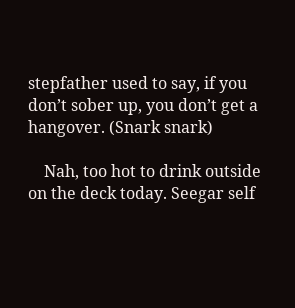stepfather used to say, if you don’t sober up, you don’t get a hangover. (Snark snark)

    Nah, too hot to drink outside on the deck today. Seegar self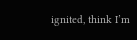ignited, think I’m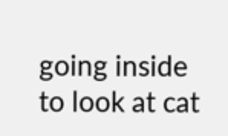going inside to look at cat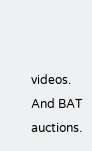videos. And BAT auctions.